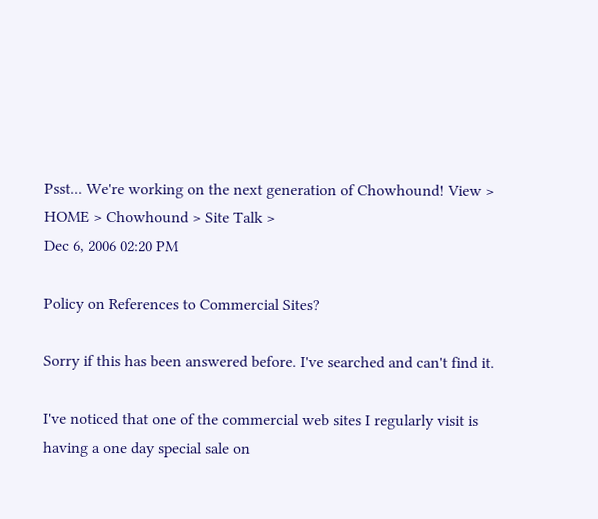Psst... We're working on the next generation of Chowhound! View >
HOME > Chowhound > Site Talk >
Dec 6, 2006 02:20 PM

Policy on References to Commercial Sites?

Sorry if this has been answered before. I've searched and can't find it.

I've noticed that one of the commercial web sites I regularly visit is having a one day special sale on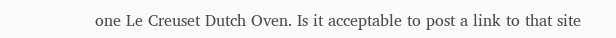one Le Creuset Dutch Oven. Is it acceptable to post a link to that site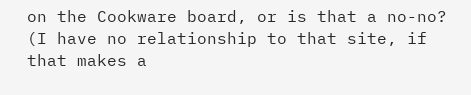on the Cookware board, or is that a no-no? (I have no relationship to that site, if that makes a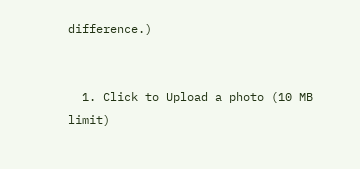difference.)


  1. Click to Upload a photo (10 MB limit)